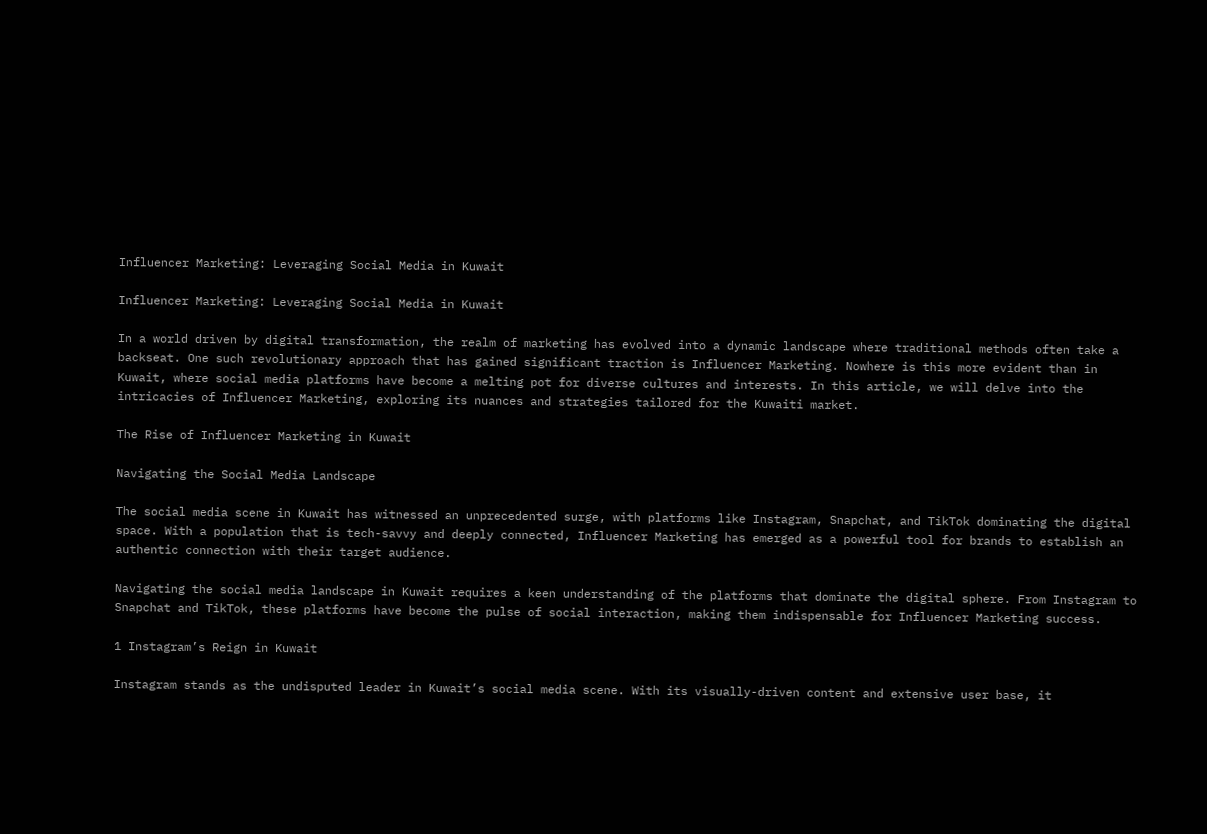Influencer Marketing: Leveraging Social Media in Kuwait

Influencer Marketing: Leveraging Social Media in Kuwait

In a world driven by digital transformation, the realm of marketing has evolved into a dynamic landscape where traditional methods often take a backseat. One such revolutionary approach that has gained significant traction is Influencer Marketing. Nowhere is this more evident than in Kuwait, where social media platforms have become a melting pot for diverse cultures and interests. In this article, we will delve into the intricacies of Influencer Marketing, exploring its nuances and strategies tailored for the Kuwaiti market.

The Rise of Influencer Marketing in Kuwait

Navigating the Social Media Landscape

The social media scene in Kuwait has witnessed an unprecedented surge, with platforms like Instagram, Snapchat, and TikTok dominating the digital space. With a population that is tech-savvy and deeply connected, Influencer Marketing has emerged as a powerful tool for brands to establish an authentic connection with their target audience.

Navigating the social media landscape in Kuwait requires a keen understanding of the platforms that dominate the digital sphere. From Instagram to Snapchat and TikTok, these platforms have become the pulse of social interaction, making them indispensable for Influencer Marketing success.

1 Instagram’s Reign in Kuwait

Instagram stands as the undisputed leader in Kuwait’s social media scene. With its visually-driven content and extensive user base, it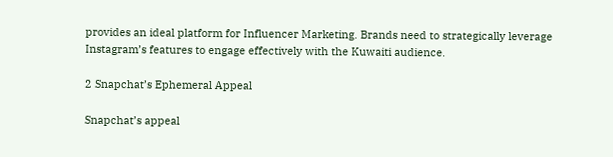provides an ideal platform for Influencer Marketing. Brands need to strategically leverage Instagram’s features to engage effectively with the Kuwaiti audience.

2 Snapchat’s Ephemeral Appeal

Snapchat’s appeal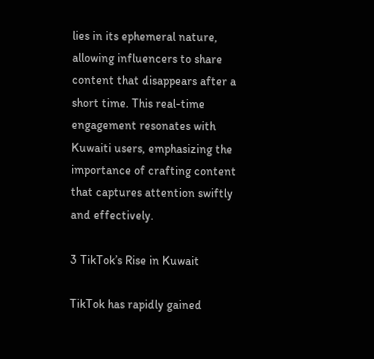lies in its ephemeral nature, allowing influencers to share content that disappears after a short time. This real-time engagement resonates with Kuwaiti users, emphasizing the importance of crafting content that captures attention swiftly and effectively.

3 TikTok’s Rise in Kuwait

TikTok has rapidly gained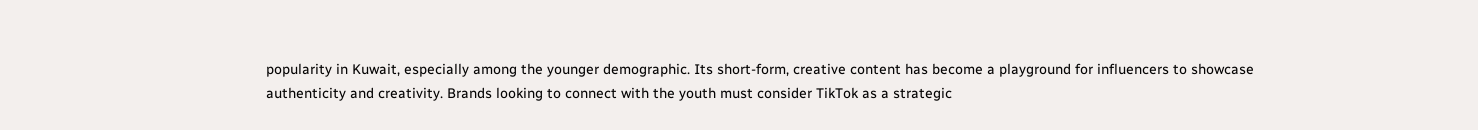popularity in Kuwait, especially among the younger demographic. Its short-form, creative content has become a playground for influencers to showcase authenticity and creativity. Brands looking to connect with the youth must consider TikTok as a strategic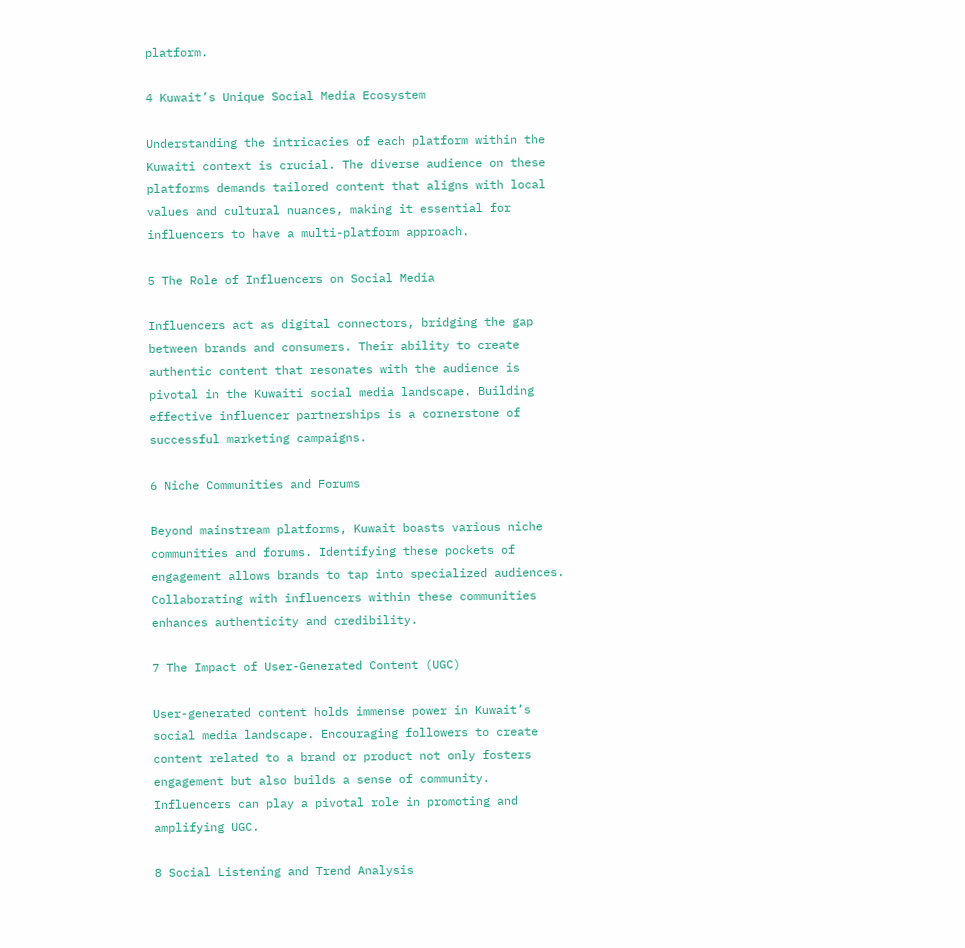platform.

4 Kuwait’s Unique Social Media Ecosystem

Understanding the intricacies of each platform within the Kuwaiti context is crucial. The diverse audience on these platforms demands tailored content that aligns with local values and cultural nuances, making it essential for influencers to have a multi-platform approach.

5 The Role of Influencers on Social Media

Influencers act as digital connectors, bridging the gap between brands and consumers. Their ability to create authentic content that resonates with the audience is pivotal in the Kuwaiti social media landscape. Building effective influencer partnerships is a cornerstone of successful marketing campaigns.

6 Niche Communities and Forums

Beyond mainstream platforms, Kuwait boasts various niche communities and forums. Identifying these pockets of engagement allows brands to tap into specialized audiences. Collaborating with influencers within these communities enhances authenticity and credibility.

7 The Impact of User-Generated Content (UGC)

User-generated content holds immense power in Kuwait’s social media landscape. Encouraging followers to create content related to a brand or product not only fosters engagement but also builds a sense of community. Influencers can play a pivotal role in promoting and amplifying UGC.

8 Social Listening and Trend Analysis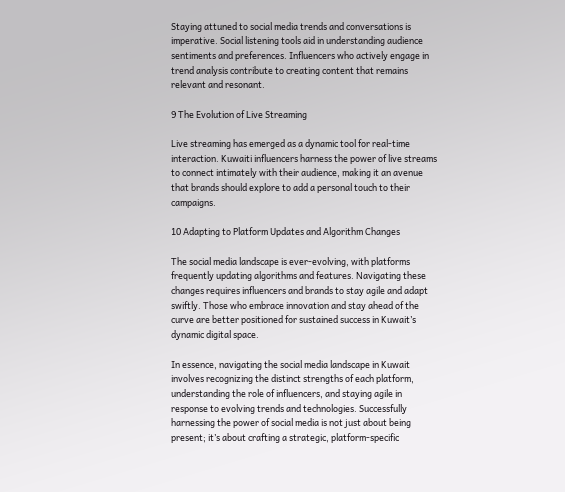Staying attuned to social media trends and conversations is imperative. Social listening tools aid in understanding audience sentiments and preferences. Influencers who actively engage in trend analysis contribute to creating content that remains relevant and resonant.

9 The Evolution of Live Streaming

Live streaming has emerged as a dynamic tool for real-time interaction. Kuwaiti influencers harness the power of live streams to connect intimately with their audience, making it an avenue that brands should explore to add a personal touch to their campaigns.

10 Adapting to Platform Updates and Algorithm Changes

The social media landscape is ever-evolving, with platforms frequently updating algorithms and features. Navigating these changes requires influencers and brands to stay agile and adapt swiftly. Those who embrace innovation and stay ahead of the curve are better positioned for sustained success in Kuwait’s dynamic digital space.

In essence, navigating the social media landscape in Kuwait involves recognizing the distinct strengths of each platform, understanding the role of influencers, and staying agile in response to evolving trends and technologies. Successfully harnessing the power of social media is not just about being present; it’s about crafting a strategic, platform-specific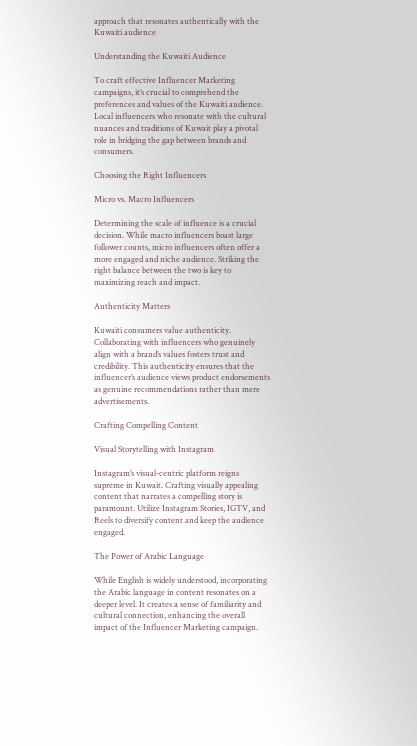approach that resonates authentically with the Kuwaiti audience

Understanding the Kuwaiti Audience

To craft effective Influencer Marketing campaigns, it’s crucial to comprehend the preferences and values of the Kuwaiti audience. Local influencers who resonate with the cultural nuances and traditions of Kuwait play a pivotal role in bridging the gap between brands and consumers.

Choosing the Right Influencers

Micro vs. Macro Influencers

Determining the scale of influence is a crucial decision. While macro influencers boast large follower counts, micro influencers often offer a more engaged and niche audience. Striking the right balance between the two is key to maximizing reach and impact.

Authenticity Matters

Kuwaiti consumers value authenticity. Collaborating with influencers who genuinely align with a brand’s values fosters trust and credibility. This authenticity ensures that the influencer’s audience views product endorsements as genuine recommendations rather than mere advertisements.

Crafting Compelling Content

Visual Storytelling with Instagram

Instagram’s visual-centric platform reigns supreme in Kuwait. Crafting visually appealing content that narrates a compelling story is paramount. Utilize Instagram Stories, IGTV, and Reels to diversify content and keep the audience engaged.

The Power of Arabic Language

While English is widely understood, incorporating the Arabic language in content resonates on a deeper level. It creates a sense of familiarity and cultural connection, enhancing the overall impact of the Influencer Marketing campaign.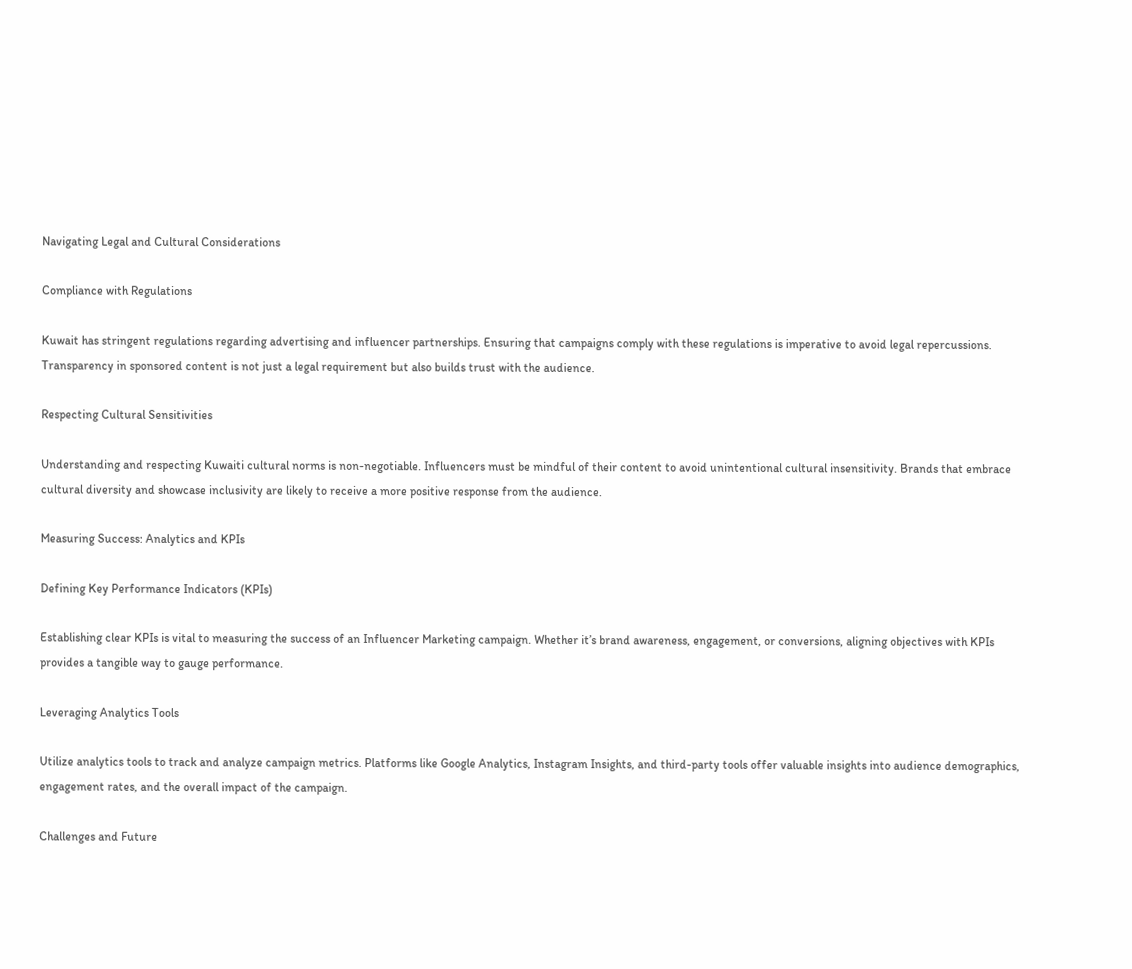Navigating Legal and Cultural Considerations

Compliance with Regulations

Kuwait has stringent regulations regarding advertising and influencer partnerships. Ensuring that campaigns comply with these regulations is imperative to avoid legal repercussions. Transparency in sponsored content is not just a legal requirement but also builds trust with the audience.

Respecting Cultural Sensitivities

Understanding and respecting Kuwaiti cultural norms is non-negotiable. Influencers must be mindful of their content to avoid unintentional cultural insensitivity. Brands that embrace cultural diversity and showcase inclusivity are likely to receive a more positive response from the audience.

Measuring Success: Analytics and KPIs

Defining Key Performance Indicators (KPIs)

Establishing clear KPIs is vital to measuring the success of an Influencer Marketing campaign. Whether it’s brand awareness, engagement, or conversions, aligning objectives with KPIs provides a tangible way to gauge performance.

Leveraging Analytics Tools

Utilize analytics tools to track and analyze campaign metrics. Platforms like Google Analytics, Instagram Insights, and third-party tools offer valuable insights into audience demographics, engagement rates, and the overall impact of the campaign.

Challenges and Future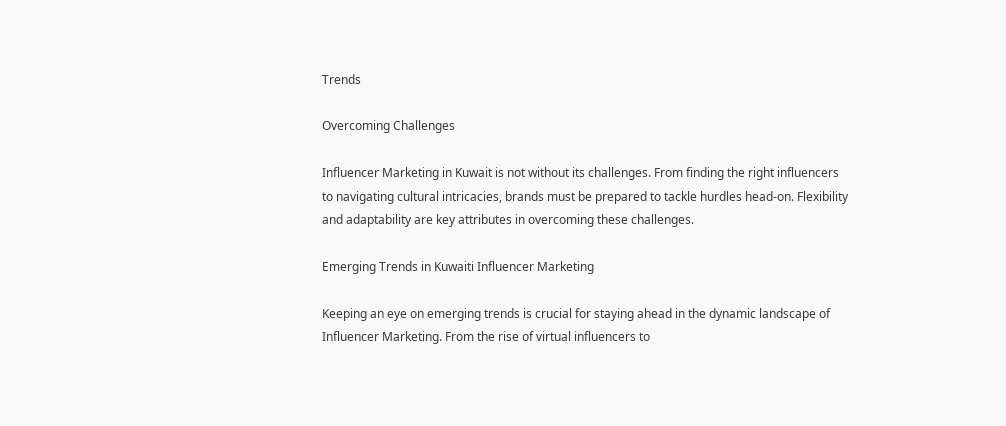Trends

Overcoming Challenges

Influencer Marketing in Kuwait is not without its challenges. From finding the right influencers to navigating cultural intricacies, brands must be prepared to tackle hurdles head-on. Flexibility and adaptability are key attributes in overcoming these challenges.

Emerging Trends in Kuwaiti Influencer Marketing

Keeping an eye on emerging trends is crucial for staying ahead in the dynamic landscape of Influencer Marketing. From the rise of virtual influencers to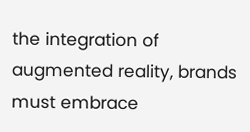the integration of augmented reality, brands must embrace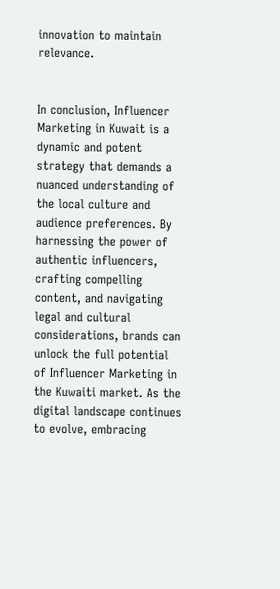innovation to maintain relevance.


In conclusion, Influencer Marketing in Kuwait is a dynamic and potent strategy that demands a nuanced understanding of the local culture and audience preferences. By harnessing the power of authentic influencers, crafting compelling content, and navigating legal and cultural considerations, brands can unlock the full potential of Influencer Marketing in the Kuwaiti market. As the digital landscape continues to evolve, embracing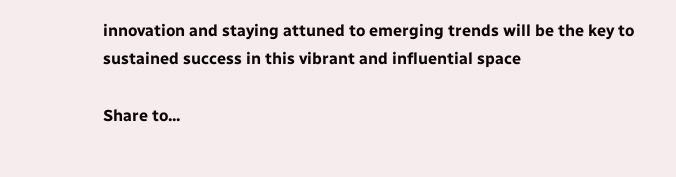innovation and staying attuned to emerging trends will be the key to sustained success in this vibrant and influential space

Share to...